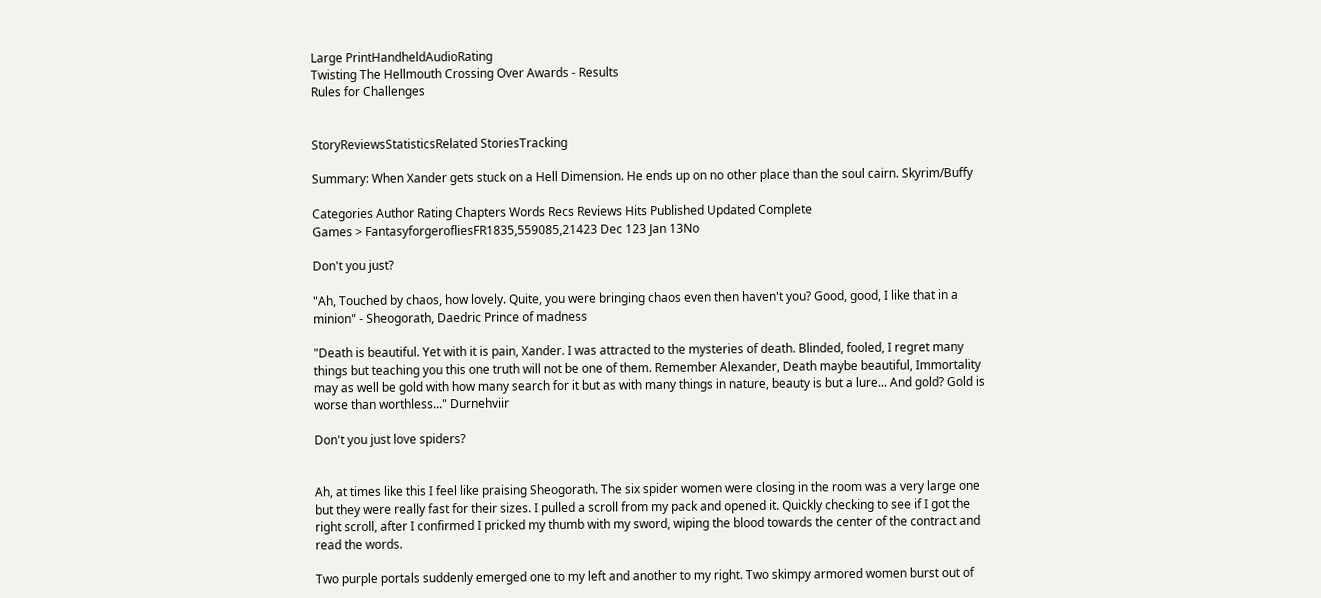Large PrintHandheldAudioRating
Twisting The Hellmouth Crossing Over Awards - Results
Rules for Challenges


StoryReviewsStatisticsRelated StoriesTracking

Summary: When Xander gets stuck on a Hell Dimension. He ends up on no other place than the soul cairn. Skyrim/Buffy

Categories Author Rating Chapters Words Recs Reviews Hits Published Updated Complete
Games > FantasyforgerofliesFR1835,559085,21423 Dec 123 Jan 13No

Don't you just?

"Ah, Touched by chaos, how lovely. Quite, you were bringing chaos even then haven't you? Good, good, I like that in a minion" - Sheogorath, Daedric Prince of madness

"Death is beautiful. Yet with it is pain, Xander. I was attracted to the mysteries of death. Blinded, fooled, I regret many things but teaching you this one truth will not be one of them. Remember Alexander, Death maybe beautiful, Immortality may as well be gold with how many search for it but as with many things in nature, beauty is but a lure... And gold? Gold is worse than worthless..." Durnehviir

Don't you just love spiders?


Ah, at times like this I feel like praising Sheogorath. The six spider women were closing in the room was a very large one but they were really fast for their sizes. I pulled a scroll from my pack and opened it. Quickly checking to see if I got the right scroll, after I confirmed I pricked my thumb with my sword, wiping the blood towards the center of the contract and read the words.

Two purple portals suddenly emerged one to my left and another to my right. Two skimpy armored women burst out of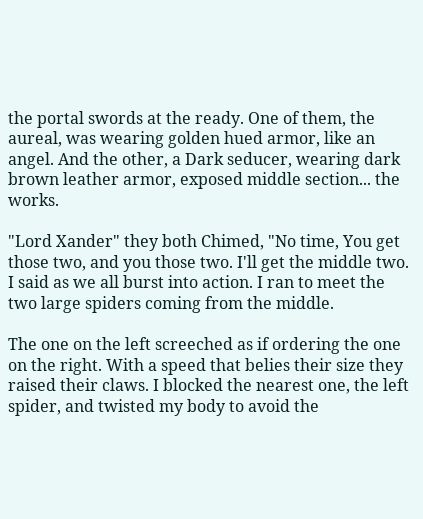the portal swords at the ready. One of them, the aureal, was wearing golden hued armor, like an angel. And the other, a Dark seducer, wearing dark brown leather armor, exposed middle section... the works.

"Lord Xander" they both Chimed, "No time, You get those two, and you those two. I'll get the middle two. I said as we all burst into action. I ran to meet the two large spiders coming from the middle.

The one on the left screeched as if ordering the one on the right. With a speed that belies their size they raised their claws. I blocked the nearest one, the left spider, and twisted my body to avoid the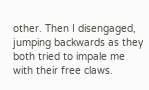other. Then I disengaged, jumping backwards as they both tried to impale me with their free claws.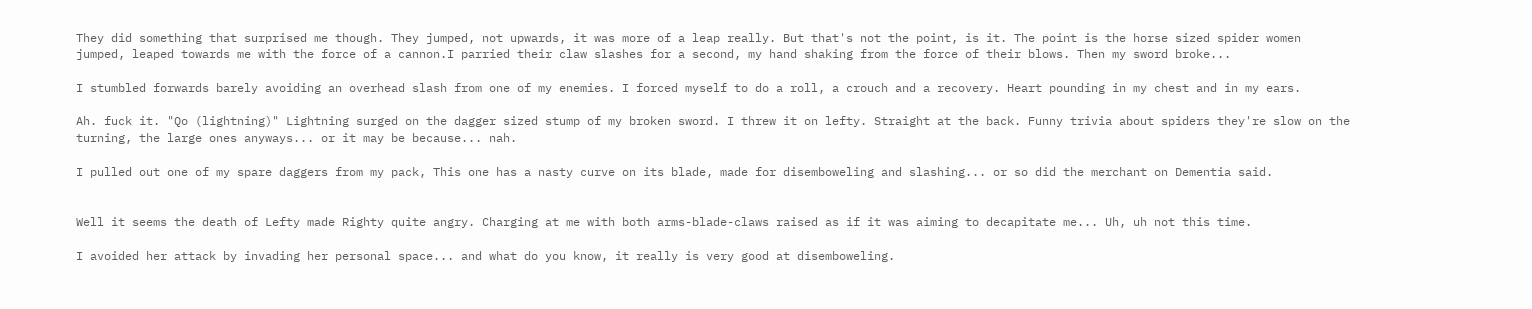They did something that surprised me though. They jumped, not upwards, it was more of a leap really. But that's not the point, is it. The point is the horse sized spider women jumped, leaped towards me with the force of a cannon.I parried their claw slashes for a second, my hand shaking from the force of their blows. Then my sword broke...

I stumbled forwards barely avoiding an overhead slash from one of my enemies. I forced myself to do a roll, a crouch and a recovery. Heart pounding in my chest and in my ears.

Ah. fuck it. "Qo (lightning)" Lightning surged on the dagger sized stump of my broken sword. I threw it on lefty. Straight at the back. Funny trivia about spiders they're slow on the turning, the large ones anyways... or it may be because... nah.

I pulled out one of my spare daggers from my pack, This one has a nasty curve on its blade, made for disemboweling and slashing... or so did the merchant on Dementia said.


Well it seems the death of Lefty made Righty quite angry. Charging at me with both arms-blade-claws raised as if it was aiming to decapitate me... Uh, uh not this time.

I avoided her attack by invading her personal space... and what do you know, it really is very good at disemboweling.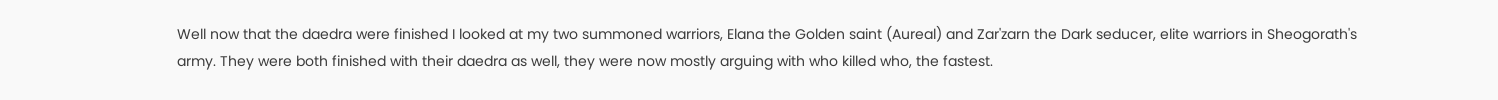Well now that the daedra were finished I looked at my two summoned warriors, Elana the Golden saint (Aureal) and Zar'zarn the Dark seducer, elite warriors in Sheogorath's army. They were both finished with their daedra as well, they were now mostly arguing with who killed who, the fastest.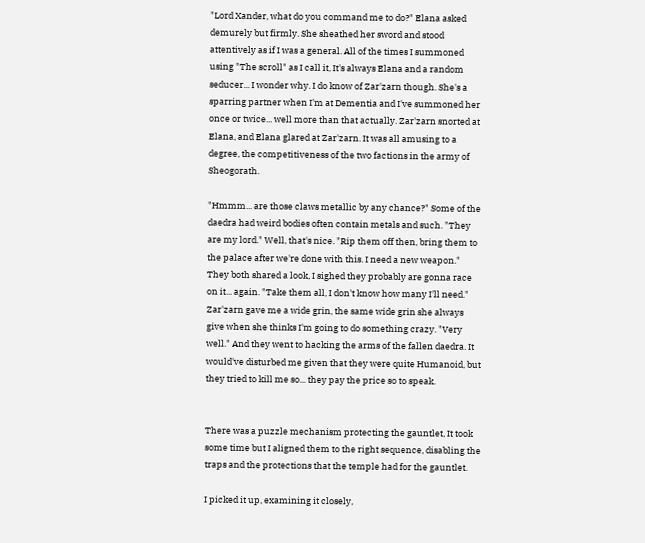"Lord Xander, what do you command me to do?" Elana asked demurely but firmly. She sheathed her sword and stood attentively as if I was a general. All of the times I summoned using "The scroll" as I call it, It's always Elana and a random seducer... I wonder why. I do know of Zar'zarn though. She's a sparring partner when I'm at Dementia and I've summoned her once or twice... well more than that actually. Zar'zarn snorted at Elana, and Elana glared at Zar'zarn. It was all amusing to a degree, the competitiveness of the two factions in the army of Sheogorath.

"Hmmm... are those claws metallic by any chance?" Some of the daedra had weird bodies often contain metals and such. "They are my lord." Well, that's nice. "Rip them off then, bring them to the palace after we're done with this. I need a new weapon." They both shared a look, I sighed they probably are gonna race on it... again. "Take them all, I don't know how many I'll need." Zar'zarn gave me a wide grin, the same wide grin she always give when she thinks I'm going to do something crazy. "Very well." And they went to hacking the arms of the fallen daedra. It would've disturbed me given that they were quite Humanoid, but they tried to kill me so... they pay the price so to speak.


There was a puzzle mechanism protecting the gauntlet, It took some time but I aligned them to the right sequence, disabling the traps and the protections that the temple had for the gauntlet.

I picked it up, examining it closely,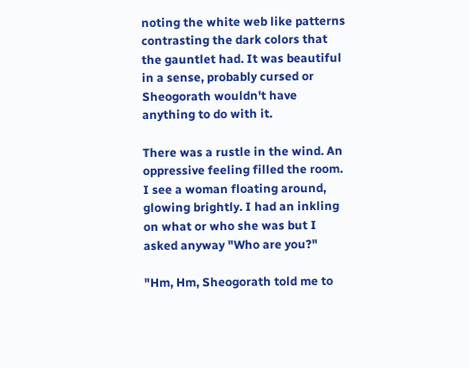noting the white web like patterns contrasting the dark colors that the gauntlet had. It was beautiful in a sense, probably cursed or Sheogorath wouldn't have anything to do with it.

There was a rustle in the wind. An oppressive feeling filled the room. I see a woman floating around, glowing brightly. I had an inkling on what or who she was but I asked anyway "Who are you?"

"Hm, Hm, Sheogorath told me to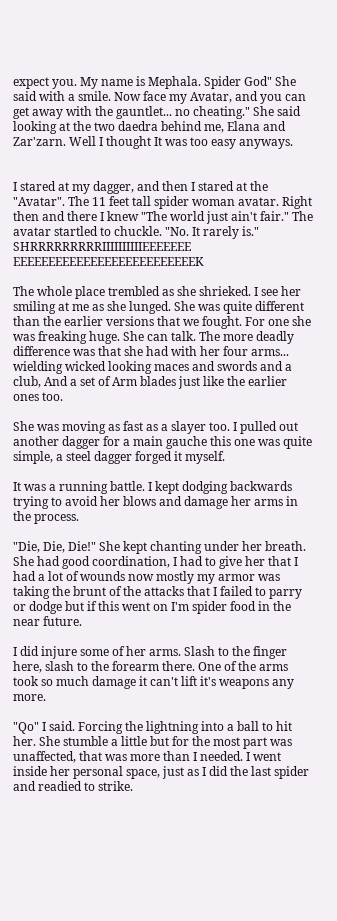expect you. My name is Mephala. Spider God" She said with a smile. Now face my Avatar, and you can get away with the gauntlet... no cheating." She said looking at the two daedra behind me, Elana and Zar'zarn. Well I thought It was too easy anyways.


I stared at my dagger, and then I stared at the "Avatar". The 11 feet tall spider woman avatar. Right then and there I knew "The world just ain't fair." The avatar startled to chuckle. "No. It rarely is." SHRRRRRRRRRIIIIIIIIIIEEEEEEE EEEEEEEEEEEEEEEEEEEEEEEEEEK

The whole place trembled as she shrieked. I see her smiling at me as she lunged. She was quite different than the earlier versions that we fought. For one she was freaking huge. She can talk. The more deadly difference was that she had with her four arms... wielding wicked looking maces and swords and a club, And a set of Arm blades just like the earlier ones too.

She was moving as fast as a slayer too. I pulled out another dagger for a main gauche this one was quite simple, a steel dagger forged it myself.

It was a running battle. I kept dodging backwards trying to avoid her blows and damage her arms in the process.

"Die, Die, Die!" She kept chanting under her breath. She had good coordination, I had to give her that I had a lot of wounds now mostly my armor was taking the brunt of the attacks that I failed to parry or dodge but if this went on I'm spider food in the near future.

I did injure some of her arms. Slash to the finger here, slash to the forearm there. One of the arms took so much damage it can't lift it's weapons any more.

"Qo" I said. Forcing the lightning into a ball to hit her. She stumble a little but for the most part was unaffected, that was more than I needed. I went inside her personal space, just as I did the last spider and readied to strike.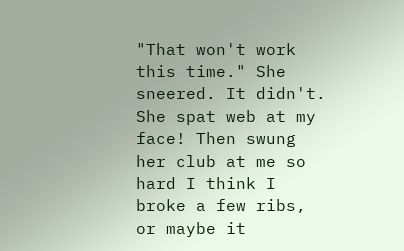"That won't work this time." She sneered. It didn't. She spat web at my face! Then swung her club at me so hard I think I broke a few ribs, or maybe it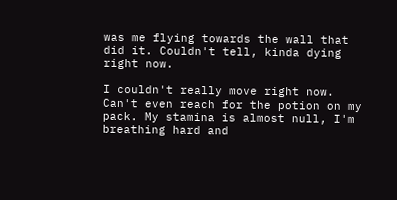was me flying towards the wall that did it. Couldn't tell, kinda dying right now.

I couldn't really move right now. Can't even reach for the potion on my pack. My stamina is almost null, I'm breathing hard and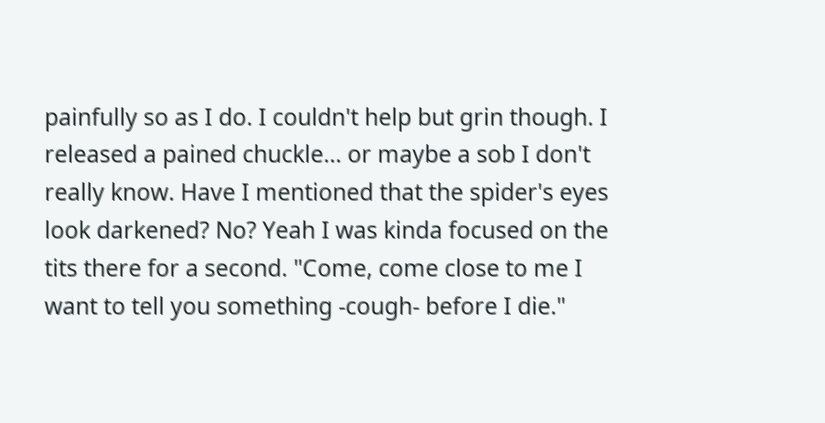painfully so as I do. I couldn't help but grin though. I released a pained chuckle... or maybe a sob I don't really know. Have I mentioned that the spider's eyes look darkened? No? Yeah I was kinda focused on the tits there for a second. "Come, come close to me I want to tell you something -cough- before I die."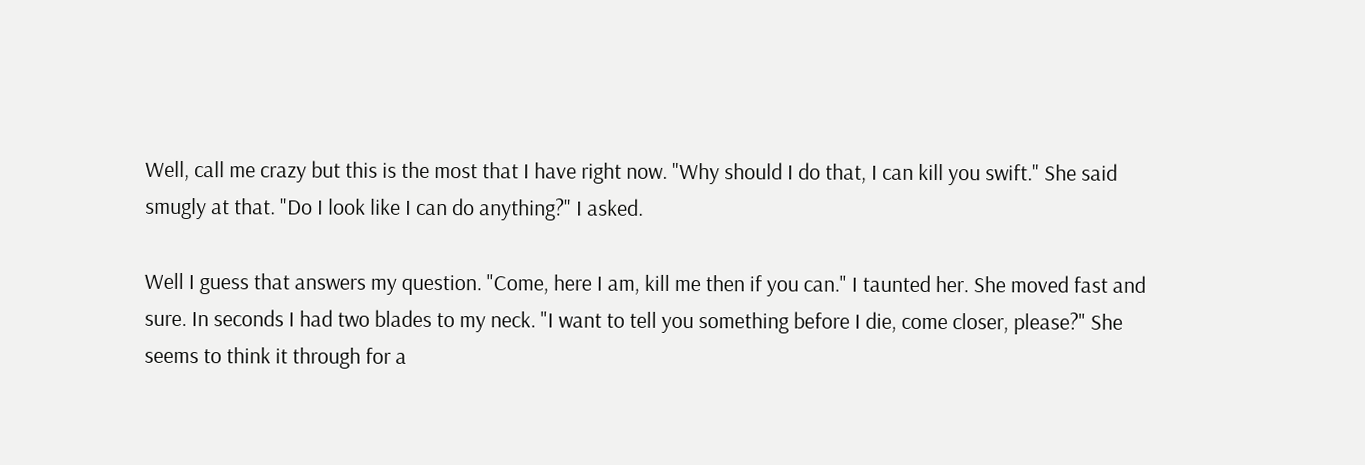Well, call me crazy but this is the most that I have right now. "Why should I do that, I can kill you swift." She said smugly at that. "Do I look like I can do anything?" I asked.

Well I guess that answers my question. "Come, here I am, kill me then if you can." I taunted her. She moved fast and sure. In seconds I had two blades to my neck. "I want to tell you something before I die, come closer, please?" She seems to think it through for a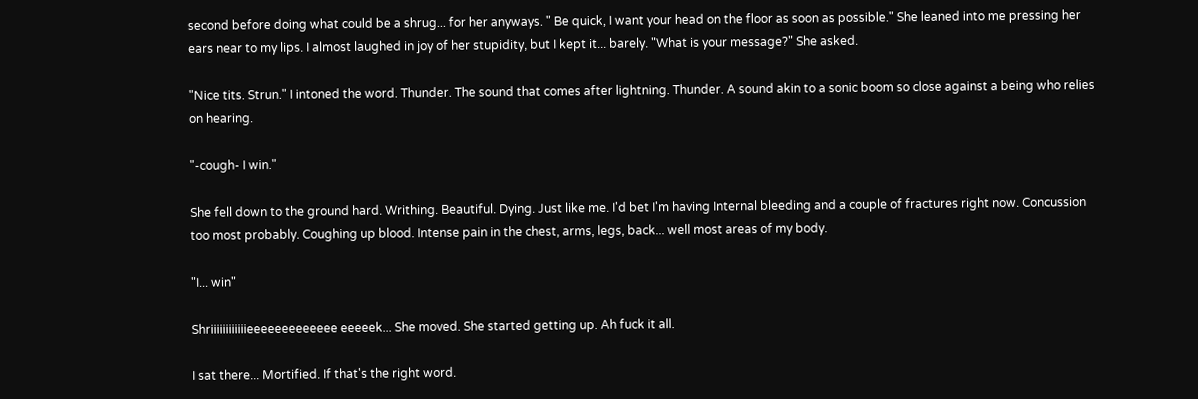second before doing what could be a shrug... for her anyways. " Be quick, I want your head on the floor as soon as possible." She leaned into me pressing her ears near to my lips. I almost laughed in joy of her stupidity, but I kept it... barely. "What is your message?" She asked.

"Nice tits. Strun." I intoned the word. Thunder. The sound that comes after lightning. Thunder. A sound akin to a sonic boom so close against a being who relies on hearing.

"-cough- I win."

She fell down to the ground hard. Writhing. Beautiful. Dying. Just like me. I'd bet I'm having Internal bleeding and a couple of fractures right now. Concussion too most probably. Coughing up blood. Intense pain in the chest, arms, legs, back... well most areas of my body.

"I... win"

Shriiiiiiiiiiiieeeeeeeeeeeee eeeeek... She moved. She started getting up. Ah fuck it all.

I sat there... Mortified. If that's the right word.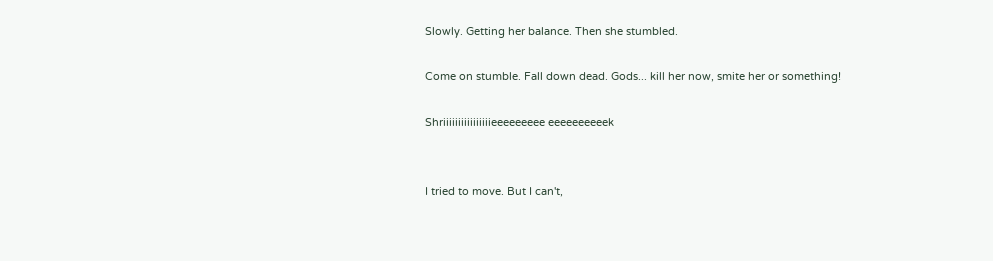Slowly. Getting her balance. Then she stumbled.

Come on stumble. Fall down dead. Gods... kill her now, smite her or something!

Shriiiiiiiiiiiiiiiieeeeeeeee eeeeeeeeeek


I tried to move. But I can't,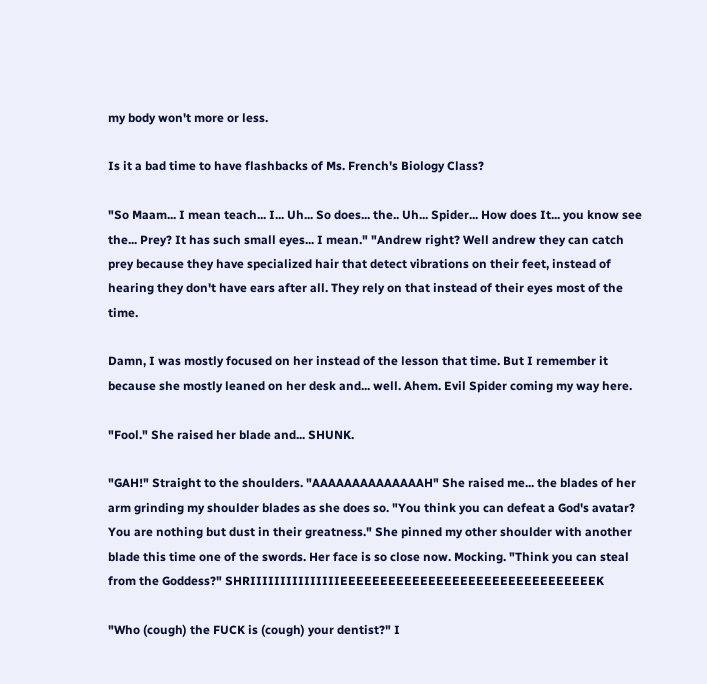my body won't more or less.

Is it a bad time to have flashbacks of Ms. French's Biology Class?

"So Maam... I mean teach... I... Uh... So does... the.. Uh... Spider... How does It... you know see the... Prey? It has such small eyes... I mean." "Andrew right? Well andrew they can catch prey because they have specialized hair that detect vibrations on their feet, instead of hearing they don't have ears after all. They rely on that instead of their eyes most of the time.

Damn, I was mostly focused on her instead of the lesson that time. But I remember it because she mostly leaned on her desk and... well. Ahem. Evil Spider coming my way here.

"Fool." She raised her blade and... SHUNK.

"GAH!" Straight to the shoulders. "AAAAAAAAAAAAAAH" She raised me... the blades of her arm grinding my shoulder blades as she does so. "You think you can defeat a God's avatar? You are nothing but dust in their greatness." She pinned my other shoulder with another blade this time one of the swords. Her face is so close now. Mocking. "Think you can steal from the Goddess?" SHRIIIIIIIIIIIIIIIEEEEEEEEEEEEEEEEEEEEEEEEEEEEEEEEK

"Who (cough) the FUCK is (cough) your dentist?" I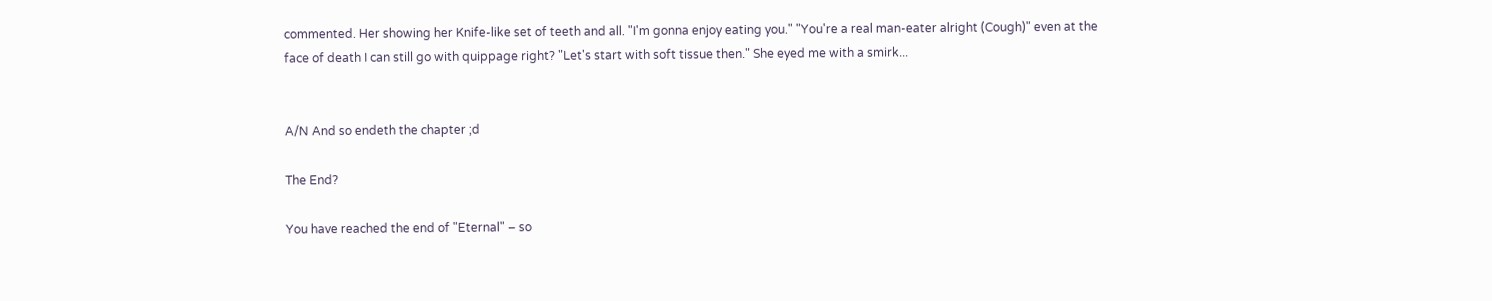commented. Her showing her Knife-like set of teeth and all. "I'm gonna enjoy eating you." "You're a real man-eater alright (Cough)" even at the face of death I can still go with quippage right? "Let's start with soft tissue then." She eyed me with a smirk...


A/N And so endeth the chapter ;d

The End?

You have reached the end of "Eternal" – so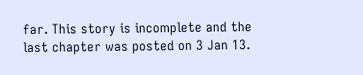far. This story is incomplete and the last chapter was posted on 3 Jan 13.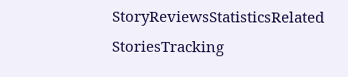StoryReviewsStatisticsRelated StoriesTracking